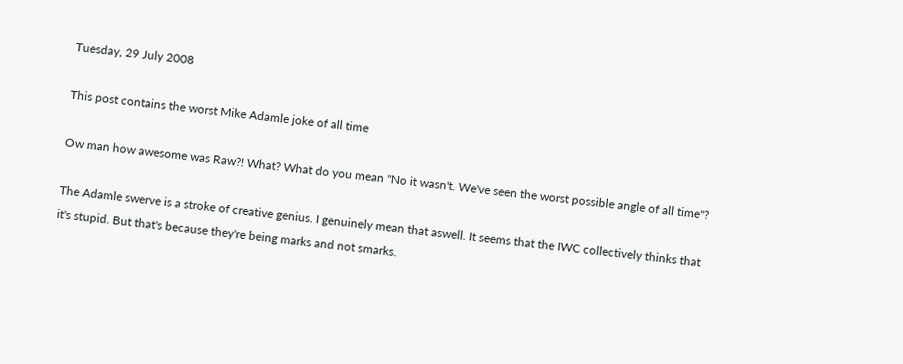Tuesday, 29 July 2008

This post contains the worst Mike Adamle joke of all time

Ow man how awesome was Raw?! What? What do you mean "No it wasn't. We've seen the worst possible angle of all time"?

The Adamle swerve is a stroke of creative genius. I genuinely mean that aswell. It seems that the IWC collectively thinks that it's stupid. But that's because they're being marks and not smarks.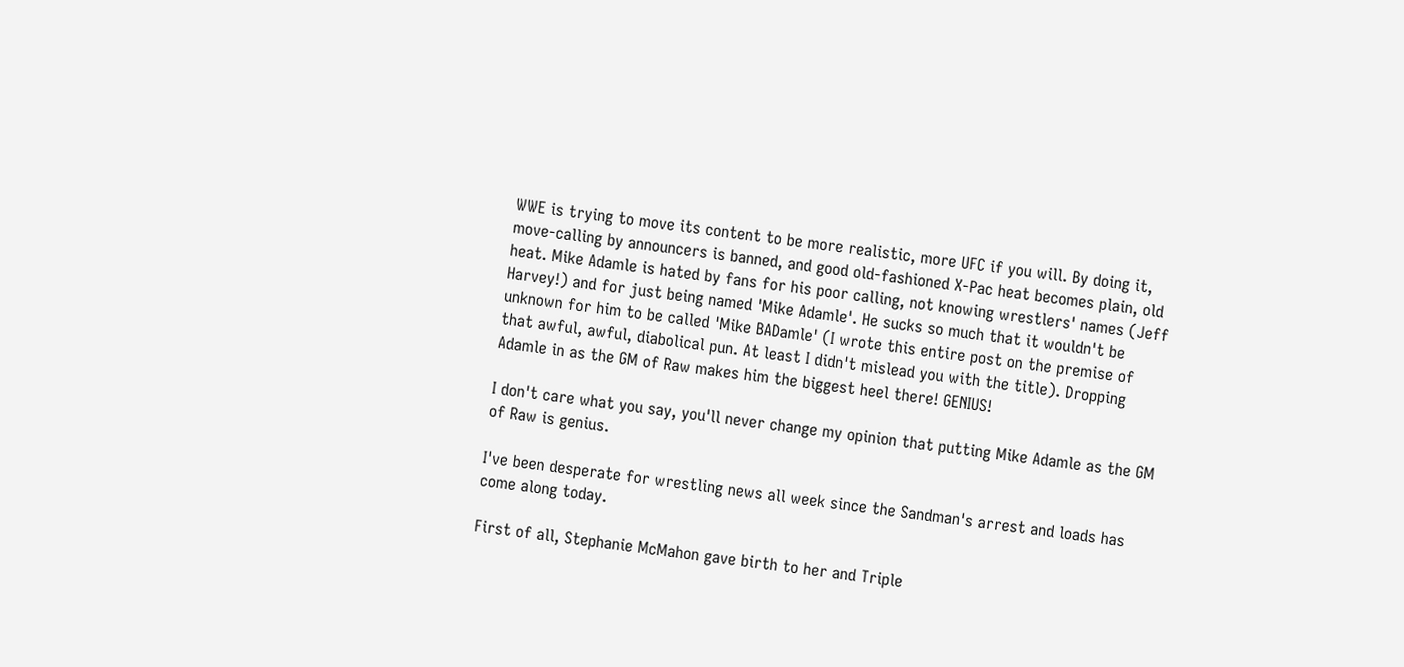WWE is trying to move its content to be more realistic, more UFC if you will. By doing it, move-calling by announcers is banned, and good old-fashioned X-Pac heat becomes plain, old heat. Mike Adamle is hated by fans for his poor calling, not knowing wrestlers' names (Jeff Harvey!) and for just being named 'Mike Adamle'. He sucks so much that it wouldn't be unknown for him to be called 'Mike BADamle' (I wrote this entire post on the premise of that awful, awful, diabolical pun. At least I didn't mislead you with the title). Dropping Adamle in as the GM of Raw makes him the biggest heel there! GENIUS!

I don't care what you say, you'll never change my opinion that putting Mike Adamle as the GM of Raw is genius.

I've been desperate for wrestling news all week since the Sandman's arrest and loads has come along today.

First of all, Stephanie McMahon gave birth to her and Triple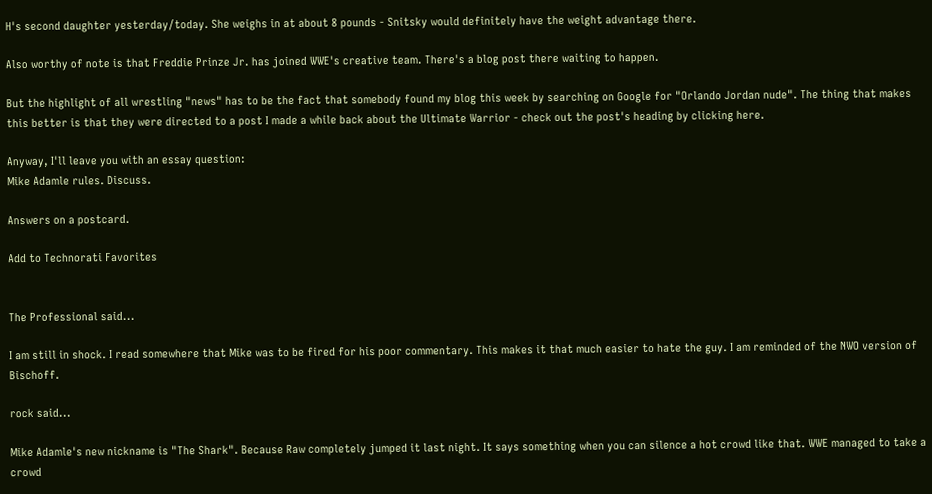H's second daughter yesterday/today. She weighs in at about 8 pounds - Snitsky would definitely have the weight advantage there.

Also worthy of note is that Freddie Prinze Jr. has joined WWE's creative team. There's a blog post there waiting to happen.

But the highlight of all wrestling "news" has to be the fact that somebody found my blog this week by searching on Google for "Orlando Jordan nude". The thing that makes this better is that they were directed to a post I made a while back about the Ultimate Warrior - check out the post's heading by clicking here.

Anyway, I'll leave you with an essay question:
Mike Adamle rules. Discuss.

Answers on a postcard.

Add to Technorati Favorites


The Professional said...

I am still in shock. I read somewhere that Mike was to be fired for his poor commentary. This makes it that much easier to hate the guy. I am reminded of the NWO version of Bischoff.

rock said...

Mike Adamle's new nickname is "The Shark". Because Raw completely jumped it last night. It says something when you can silence a hot crowd like that. WWE managed to take a crowd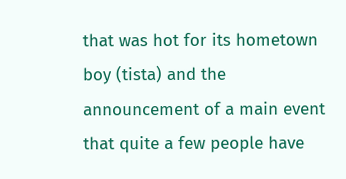that was hot for its hometown boy (tista) and the announcement of a main event that quite a few people have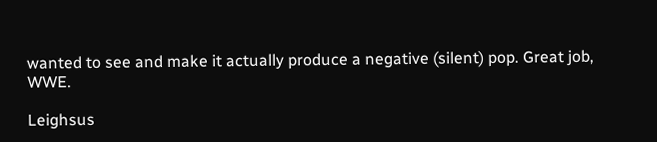wanted to see and make it actually produce a negative (silent) pop. Great job, WWE.

Leighsus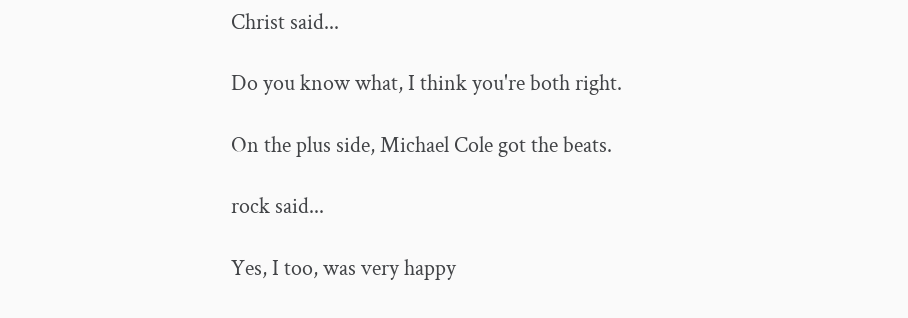Christ said...

Do you know what, I think you're both right.

On the plus side, Michael Cole got the beats.

rock said...

Yes, I too, was very happy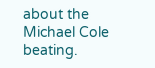about the Michael Cole beating.